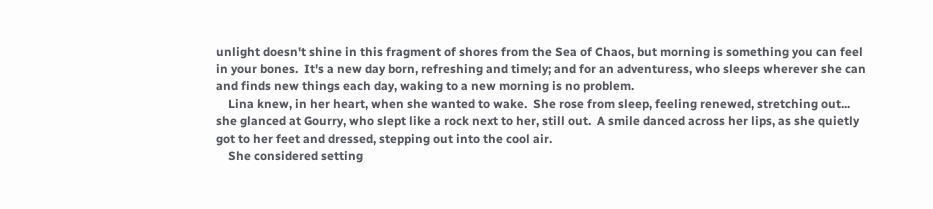unlight doesn't shine in this fragment of shores from the Sea of Chaos, but morning is something you can feel in your bones.  It's a new day born, refreshing and timely; and for an adventuress, who sleeps wherever she can and finds new things each day, waking to a new morning is no problem.
    Lina knew, in her heart, when she wanted to wake.  She rose from sleep, feeling renewed, stretching out... she glanced at Gourry, who slept like a rock next to her, still out.  A smile danced across her lips, as she quietly got to her feet and dressed, stepping out into the cool air.
    She considered setting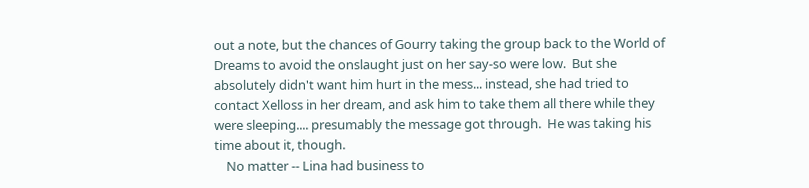out a note, but the chances of Gourry taking the group back to the World of Dreams to avoid the onslaught just on her say-so were low.  But she absolutely didn't want him hurt in the mess... instead, she had tried to contact Xelloss in her dream, and ask him to take them all there while they were sleeping.... presumably the message got through.  He was taking his time about it, though.
    No matter -- Lina had business to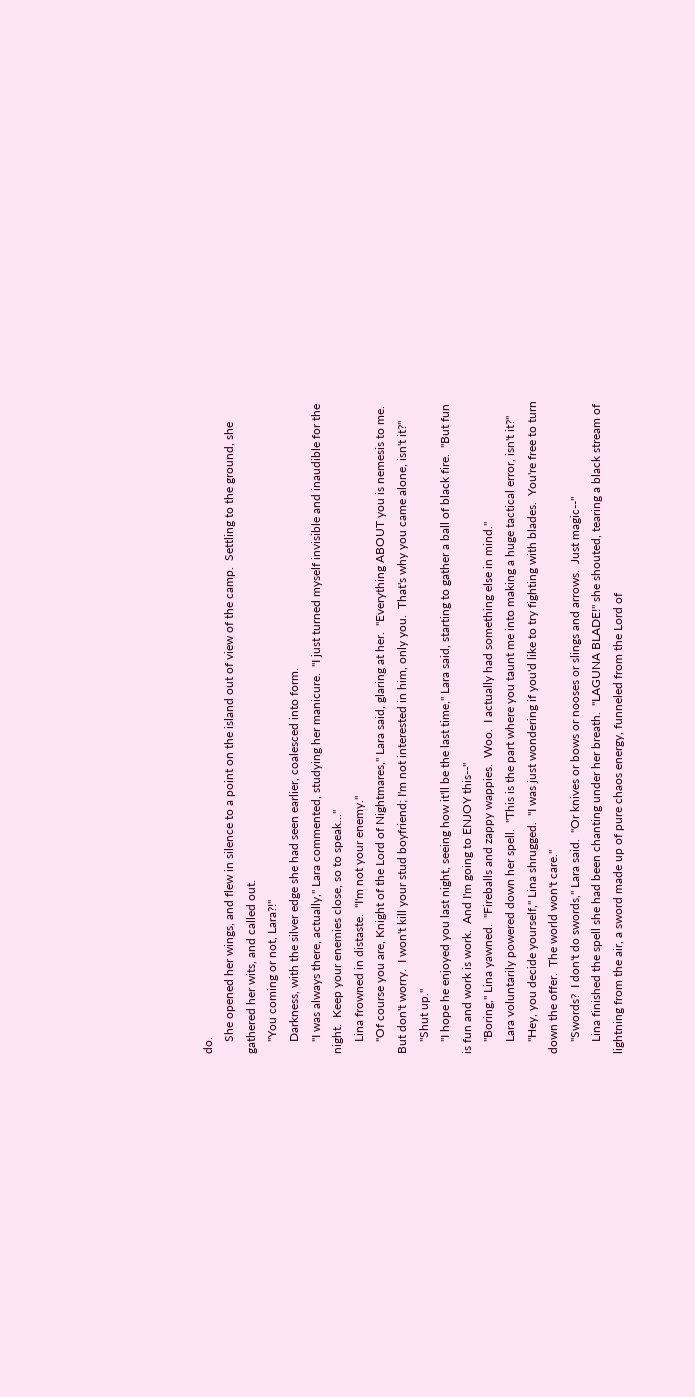do.
    She opened her wings, and flew in silence to a point on the island out of view of the camp.  Settling to the ground, she gathered her wits, and called out.
    "You coming or not, Lara?!"
    Darkness, with the silver edge she had seen earlier, coalesced into form.
    "I was always there, actually," Lara commented, studying her manicure.  "I just turned myself invisible and inaudible for the night.  Keep your enemies close, so to speak..."
    Lina frowned in distaste.  "I'm not your enemy."
    "Of course you are, Knight of the Lord of Nightmares," Lara said, glaring at her.  "Everything ABOUT you is nemesis to me.  But don't worry.  I won't kill your stud boyfriend; I'm not interested in him, only you.  That's why you came alone, isn't it?"
    "Shut up."
    "I hope he enjoyed you last night, seeing how it'll be the last time," Lara said, starting to gather a ball of black fire.  "But fun is fun and work is work.  And I'm going to ENJOY this--"
    "Boring," Lina yawned.  "Fireballs and zappy wappies.  Woo.  I actually had something else in mind."
    Lara voluntarily powered down her spell.  "This is the part where you taunt me into making a huge tactical error, isn't it?"
    "Hey, you decide yourself," Lina shrugged.  "I was just wondering if you'd like to try fighting with blades.  You're free to turn down the offer.  The world won't care."
    "Swords?  I don't do swords," Lara said.  "Or knives or bows or nooses or slings and arrows.  Just magic--"
    Lina finished the spell she had been chanting under her breath.  "LAGUNA BLADE!" she shouted, tearing a black stream of lightning from the air, a sword made up of pure chaos energy, funneled from the Lord of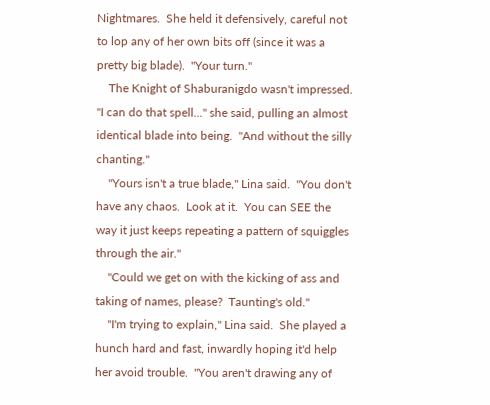Nightmares.  She held it defensively, careful not to lop any of her own bits off (since it was a pretty big blade).  "Your turn."
    The Knight of Shaburanigdo wasn't impressed.  "I can do that spell..." she said, pulling an almost identical blade into being.  "And without the silly chanting."
    "Yours isn't a true blade," Lina said.  "You don't have any chaos.  Look at it.  You can SEE the way it just keeps repeating a pattern of squiggles through the air."
    "Could we get on with the kicking of ass and taking of names, please?  Taunting's old."
    "I'm trying to explain," Lina said.  She played a hunch hard and fast, inwardly hoping it'd help her avoid trouble.  "You aren't drawing any of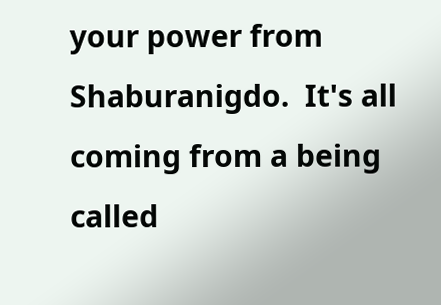your power from Shaburanigdo.  It's all coming from a being called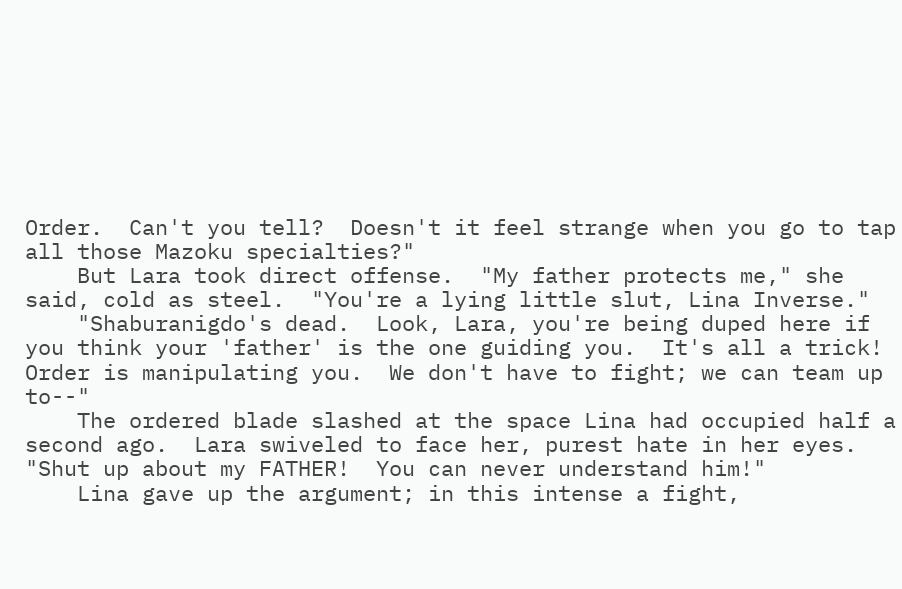Order.  Can't you tell?  Doesn't it feel strange when you go to tap all those Mazoku specialties?"
    But Lara took direct offense.  "My father protects me," she said, cold as steel.  "You're a lying little slut, Lina Inverse."
    "Shaburanigdo's dead.  Look, Lara, you're being duped here if you think your 'father' is the one guiding you.  It's all a trick!  Order is manipulating you.  We don't have to fight; we can team up to--"
    The ordered blade slashed at the space Lina had occupied half a second ago.  Lara swiveled to face her, purest hate in her eyes.  "Shut up about my FATHER!  You can never understand him!"
    Lina gave up the argument; in this intense a fight,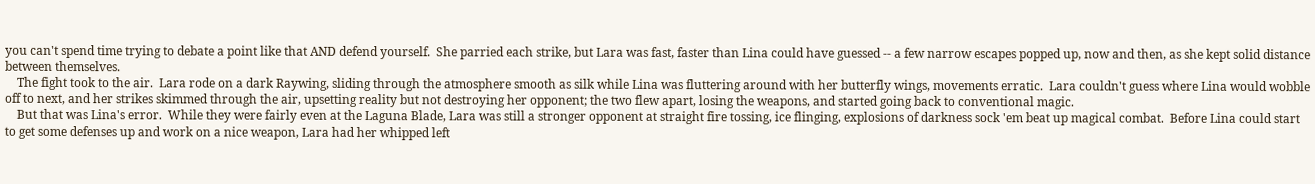you can't spend time trying to debate a point like that AND defend yourself.  She parried each strike, but Lara was fast, faster than Lina could have guessed -- a few narrow escapes popped up, now and then, as she kept solid distance between themselves.
    The fight took to the air.  Lara rode on a dark Raywing, sliding through the atmosphere smooth as silk while Lina was fluttering around with her butterfly wings, movements erratic.  Lara couldn't guess where Lina would wobble off to next, and her strikes skimmed through the air, upsetting reality but not destroying her opponent; the two flew apart, losing the weapons, and started going back to conventional magic.
    But that was Lina's error.  While they were fairly even at the Laguna Blade, Lara was still a stronger opponent at straight fire tossing, ice flinging, explosions of darkness sock 'em beat up magical combat.  Before Lina could start to get some defenses up and work on a nice weapon, Lara had her whipped left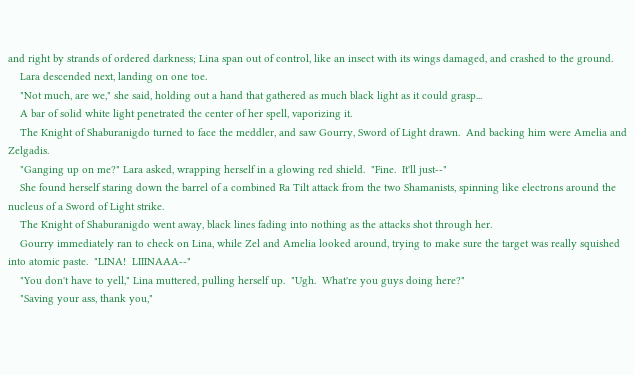and right by strands of ordered darkness; Lina span out of control, like an insect with its wings damaged, and crashed to the ground.
    Lara descended next, landing on one toe.
    "Not much, are we," she said, holding out a hand that gathered as much black light as it could grasp...
    A bar of solid white light penetrated the center of her spell, vaporizing it.
    The Knight of Shaburanigdo turned to face the meddler, and saw Gourry, Sword of Light drawn.  And backing him were Amelia and Zelgadis.
    "Ganging up on me?" Lara asked, wrapping herself in a glowing red shield.  "Fine.  It'll just--"
    She found herself staring down the barrel of a combined Ra Tilt attack from the two Shamanists, spinning like electrons around the nucleus of a Sword of Light strike.
    The Knight of Shaburanigdo went away, black lines fading into nothing as the attacks shot through her.
    Gourry immediately ran to check on Lina, while Zel and Amelia looked around, trying to make sure the target was really squished into atomic paste.  "LINA!  LIIINAAA--"
    "You don't have to yell," Lina muttered, pulling herself up.  "Ugh.  What're you guys doing here?"
    "Saving your ass, thank you,"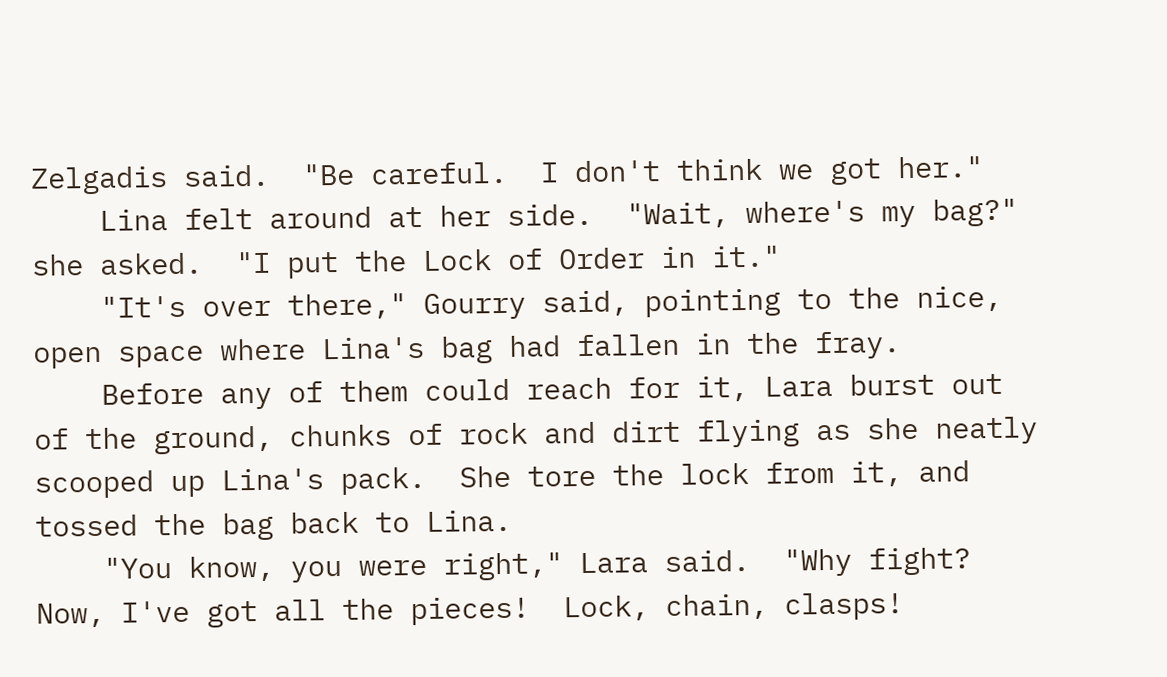Zelgadis said.  "Be careful.  I don't think we got her."
    Lina felt around at her side.  "Wait, where's my bag?" she asked.  "I put the Lock of Order in it."
    "It's over there," Gourry said, pointing to the nice, open space where Lina's bag had fallen in the fray.
    Before any of them could reach for it, Lara burst out of the ground, chunks of rock and dirt flying as she neatly scooped up Lina's pack.  She tore the lock from it, and tossed the bag back to Lina.
    "You know, you were right," Lara said.  "Why fight?  Now, I've got all the pieces!  Lock, chain, clasps!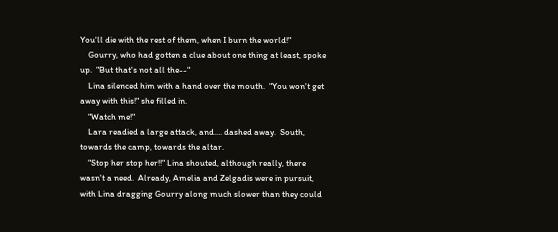You'll die with the rest of them, when I burn the world!"
    Gourry, who had gotten a clue about one thing at least, spoke up.  "But that's not all the--"
    Lina silenced him with a hand over the mouth.  "You won't get away with this!" she filled in.
    "Watch me!"
    Lara readied a large attack, and.... dashed away.  South, towards the camp, towards the altar.
    "Stop her stop her!!" Lina shouted, although really, there wasn't a need.  Already, Amelia and Zelgadis were in pursuit, with Lina dragging Gourry along much slower than they could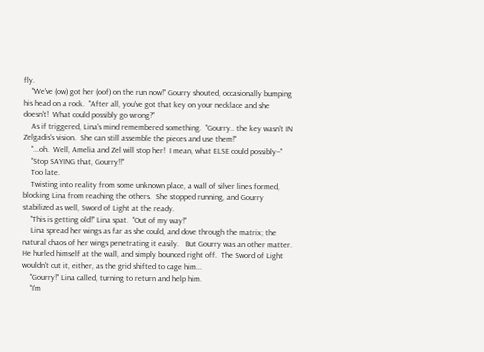fly.
    "We've (ow) got her (oof) on the run now!" Gourry shouted, occasionally bumping his head on a rock.  "After all, you've got that key on your necklace and she doesn't!  What could possibly go wrong?"
    As if triggered, Lina's mind remembered something.  "Gourry.. the key wasn't IN Zelgadis's vision.  She can still assemble the pieces and use them!"
    "...oh.  Well, Amelia and Zel will stop her!  I mean, what ELSE could possibly--"
    "Stop SAYING that, Gourry!!"
    Too late.
    Twisting into reality from some unknown place, a wall of silver lines formed, blocking Lina from reaching the others.  She stopped running, and Gourry stabilized as well, Sword of Light at the ready.
    "This is getting old!" Lina spat.  "Out of my way!"
    Lina spread her wings as far as she could, and dove through the matrix; the natural chaos of her wings penetrating it easily.   But Gourry was an other matter.  He hurled himself at the wall, and simply bounced right off.  The Sword of Light wouldn't cut it, either, as the grid shifted to cage him...
    "Gourry!" Lina called, turning to return and help him.
    "I'm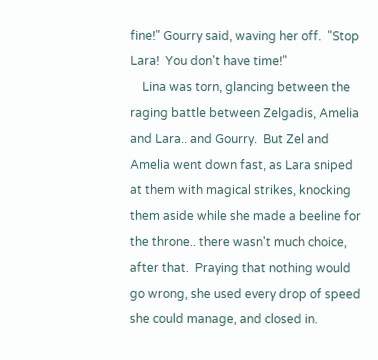fine!" Gourry said, waving her off.  "Stop Lara!  You don't have time!"
    Lina was torn, glancing between the raging battle between Zelgadis, Amelia and Lara.. and Gourry.  But Zel and Amelia went down fast, as Lara sniped at them with magical strikes, knocking them aside while she made a beeline for the throne.. there wasn't much choice, after that.  Praying that nothing would go wrong, she used every drop of speed she could manage, and closed in.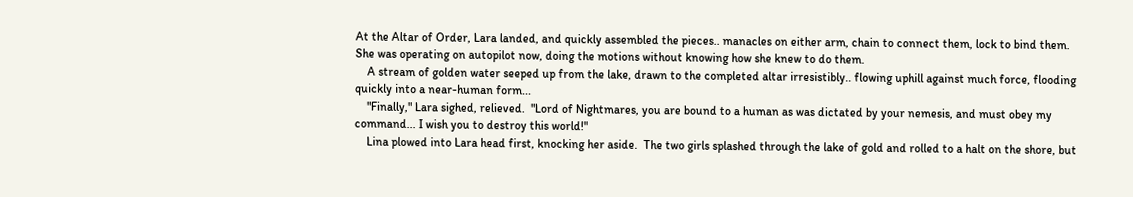At the Altar of Order, Lara landed, and quickly assembled the pieces.. manacles on either arm, chain to connect them, lock to bind them.  She was operating on autopilot now, doing the motions without knowing how she knew to do them.
    A stream of golden water seeped up from the lake, drawn to the completed altar irresistibly.. flowing uphill against much force, flooding quickly into a near-human form...
    "Finally," Lara sighed, relieved.  "Lord of Nightmares, you are bound to a human as was dictated by your nemesis, and must obey my command... I wish you to destroy this world!"
    Lina plowed into Lara head first, knocking her aside.  The two girls splashed through the lake of gold and rolled to a halt on the shore, but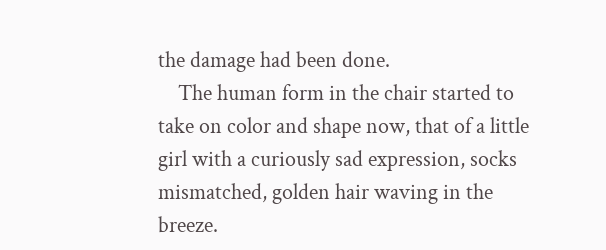the damage had been done.
    The human form in the chair started to take on color and shape now, that of a little girl with a curiously sad expression, socks mismatched, golden hair waving in the breeze.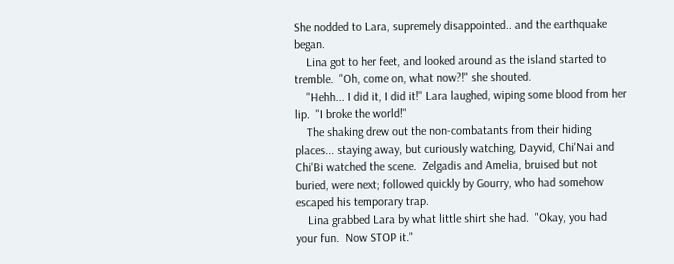She nodded to Lara, supremely disappointed.. and the earthquake began.
    Lina got to her feet, and looked around as the island started to tremble.  "Oh, come on, what now?!" she shouted.
    "Hehh... I did it, I did it!" Lara laughed, wiping some blood from her lip.  "I broke the world!"
    The shaking drew out the non-combatants from their hiding places... staying away, but curiously watching, Dayvid, Chi'Nai and Chi'Bi watched the scene.  Zelgadis and Amelia, bruised but not buried, were next; followed quickly by Gourry, who had somehow escaped his temporary trap.
    Lina grabbed Lara by what little shirt she had.  "Okay, you had your fun.  Now STOP it."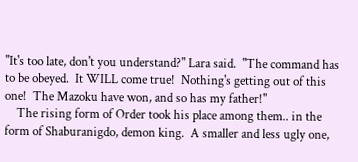"It's too late, don't you understand?" Lara said.  "The command has to be obeyed.  It WILL come true!  Nothing's getting out of this one!  The Mazoku have won, and so has my father!"
    The rising form of Order took his place among them.. in the form of Shaburanigdo, demon king.  A smaller and less ugly one,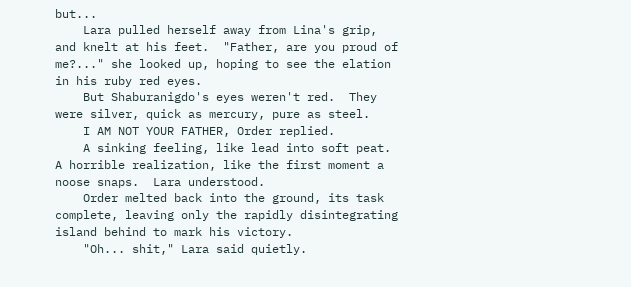but...
    Lara pulled herself away from Lina's grip, and knelt at his feet.  "Father, are you proud of me?..." she looked up, hoping to see the elation in his ruby red eyes.
    But Shaburanigdo's eyes weren't red.  They were silver, quick as mercury, pure as steel.
    I AM NOT YOUR FATHER, Order replied.
    A sinking feeling, like lead into soft peat.  A horrible realization, like the first moment a noose snaps.  Lara understood.
    Order melted back into the ground, its task complete, leaving only the rapidly disintegrating island behind to mark his victory.
    "Oh... shit," Lara said quietly.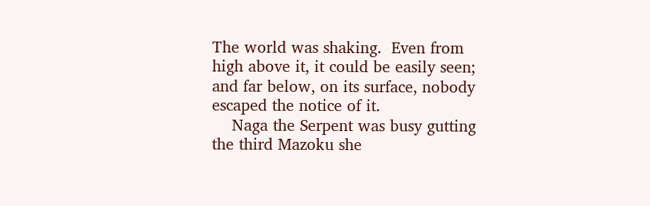The world was shaking.  Even from high above it, it could be easily seen; and far below, on its surface, nobody escaped the notice of it.
    Naga the Serpent was busy gutting the third Mazoku she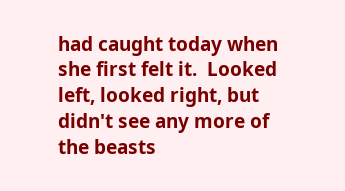had caught today when she first felt it.  Looked left, looked right, but didn't see any more of the beasts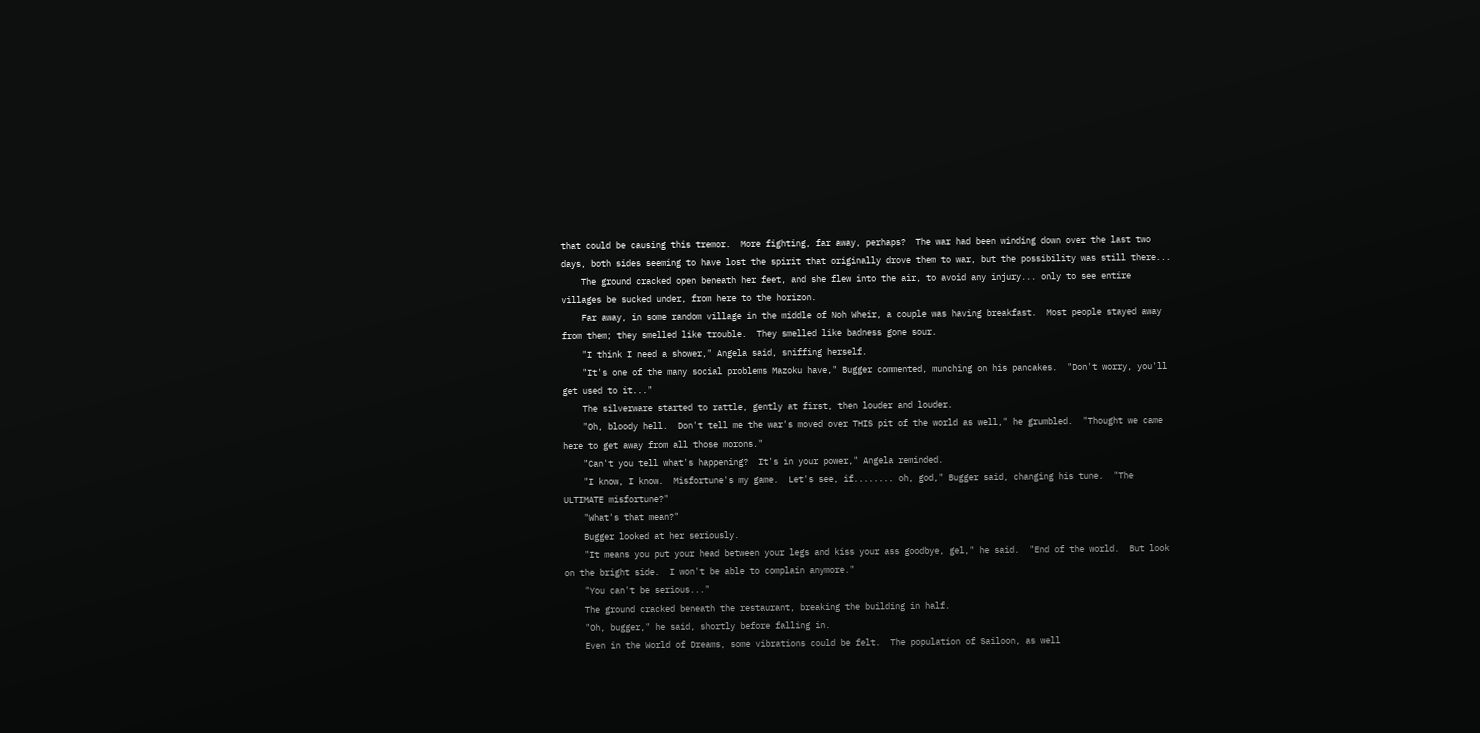that could be causing this tremor.  More fighting, far away, perhaps?  The war had been winding down over the last two days, both sides seeming to have lost the spirit that originally drove them to war, but the possibility was still there...
    The ground cracked open beneath her feet, and she flew into the air, to avoid any injury... only to see entire villages be sucked under, from here to the horizon.
    Far away, in some random village in the middle of Noh Wheir, a couple was having breakfast.  Most people stayed away from them; they smelled like trouble.  They smelled like badness gone sour.
    "I think I need a shower," Angela said, sniffing herself.
    "It's one of the many social problems Mazoku have," Bugger commented, munching on his pancakes.  "Don't worry, you'll get used to it..."
    The silverware started to rattle, gently at first, then louder and louder.
    "Oh, bloody hell.  Don't tell me the war's moved over THIS pit of the world as well," he grumbled.  "Thought we came here to get away from all those morons."
    "Can't you tell what's happening?  It's in your power," Angela reminded.
    "I know, I know.  Misfortune's my game.  Let's see, if........ oh, god," Bugger said, changing his tune.  "The ULTIMATE misfortune?"
    "What's that mean?"
    Bugger looked at her seriously.
    "It means you put your head between your legs and kiss your ass goodbye, gel," he said.  "End of the world.  But look on the bright side.  I won't be able to complain anymore."
    "You can't be serious..."
    The ground cracked beneath the restaurant, breaking the building in half.
    "Oh, bugger," he said, shortly before falling in.
    Even in the World of Dreams, some vibrations could be felt.  The population of Sailoon, as well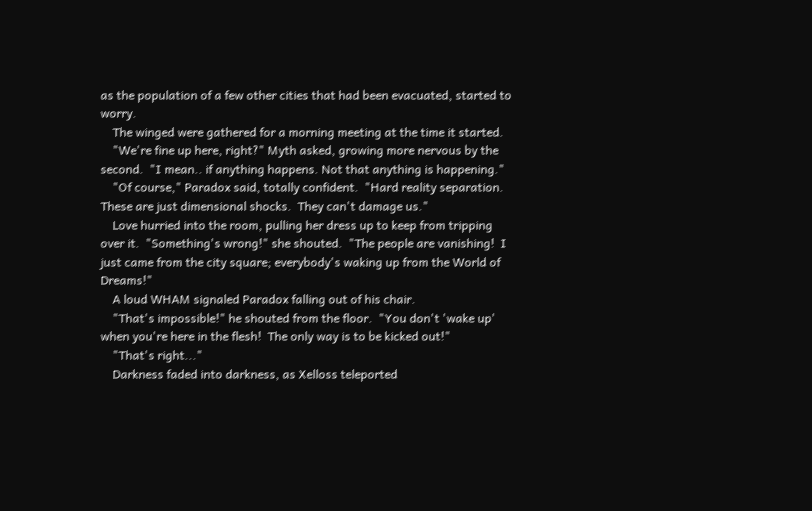as the population of a few other cities that had been evacuated, started to worry.
    The winged were gathered for a morning meeting at the time it started.
    "We're fine up here, right?" Myth asked, growing more nervous by the second.  "I mean.. if anything happens. Not that anything is happening."
    "Of course," Paradox said, totally confident.  "Hard reality separation.  These are just dimensional shocks.  They can't damage us."
    Love hurried into the room, pulling her dress up to keep from tripping over it.  "Something's wrong!" she shouted.  "The people are vanishing!  I just came from the city square; everybody's waking up from the World of Dreams!"
    A loud WHAM signaled Paradox falling out of his chair.
    "That's impossible!" he shouted from the floor.  "You don't 'wake up' when you're here in the flesh!  The only way is to be kicked out!"
    "That's right..."
    Darkness faded into darkness, as Xelloss teleported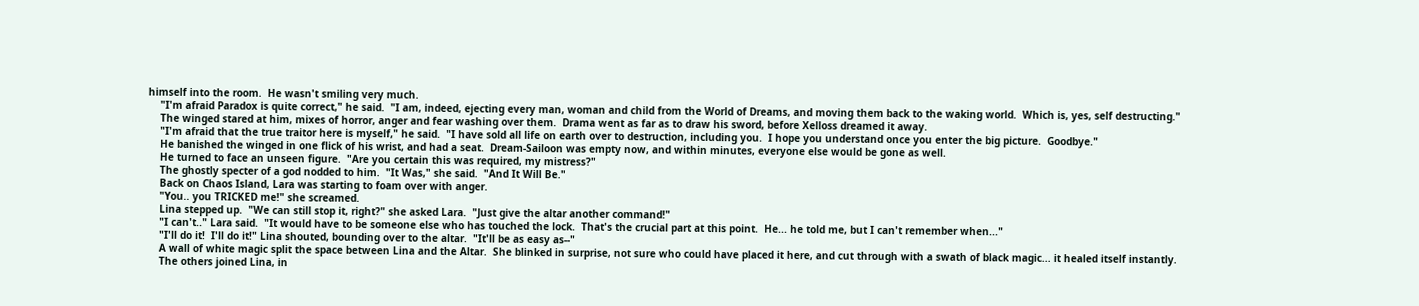himself into the room.  He wasn't smiling very much.
    "I'm afraid Paradox is quite correct," he said.  "I am, indeed, ejecting every man, woman and child from the World of Dreams, and moving them back to the waking world.  Which is, yes, self destructing."
    The winged stared at him, mixes of horror, anger and fear washing over them.  Drama went as far as to draw his sword, before Xelloss dreamed it away.
    "I'm afraid that the true traitor here is myself," he said.  "I have sold all life on earth over to destruction, including you.  I hope you understand once you enter the big picture.  Goodbye."
    He banished the winged in one flick of his wrist, and had a seat.  Dream-Sailoon was empty now, and within minutes, everyone else would be gone as well.
    He turned to face an unseen figure.  "Are you certain this was required, my mistress?"
    The ghostly specter of a god nodded to him.  "It Was," she said.  "And It Will Be."
    Back on Chaos Island, Lara was starting to foam over with anger.
    "You.. you TRICKED me!" she screamed.
    Lina stepped up.  "We can still stop it, right?" she asked Lara.  "Just give the altar another command!"
    "I can't.." Lara said.  "It would have to be someone else who has touched the lock.  That's the crucial part at this point.  He... he told me, but I can't remember when..."
    "I'll do it!  I'll do it!" Lina shouted, bounding over to the altar.  "It'll be as easy as--"
    A wall of white magic split the space between Lina and the Altar.  She blinked in surprise, not sure who could have placed it here, and cut through with a swath of black magic... it healed itself instantly.
    The others joined Lina, in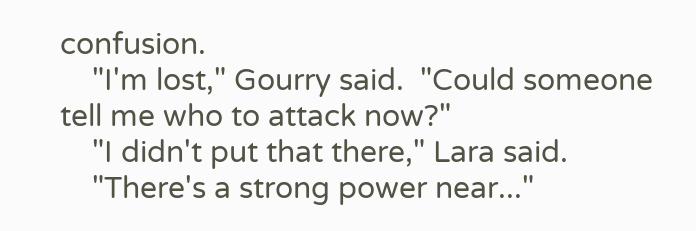confusion.
    "I'm lost," Gourry said.  "Could someone tell me who to attack now?"
    "I didn't put that there," Lara said.
    "There's a strong power near..."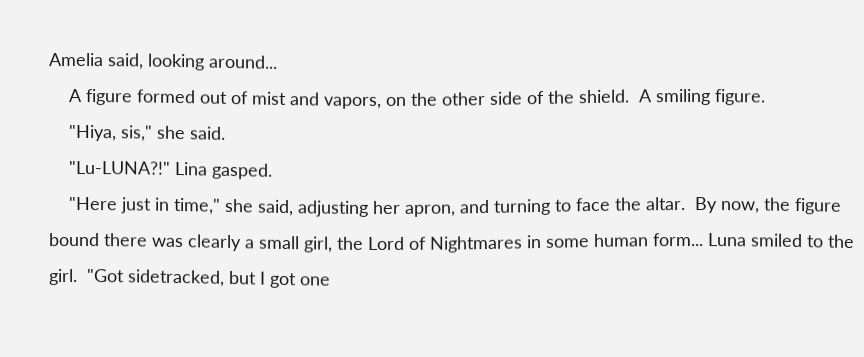Amelia said, looking around...
    A figure formed out of mist and vapors, on the other side of the shield.  A smiling figure.
    "Hiya, sis," she said.
    "Lu-LUNA?!" Lina gasped.
    "Here just in time," she said, adjusting her apron, and turning to face the altar.  By now, the figure bound there was clearly a small girl, the Lord of Nightmares in some human form... Luna smiled to the girl.  "Got sidetracked, but I got one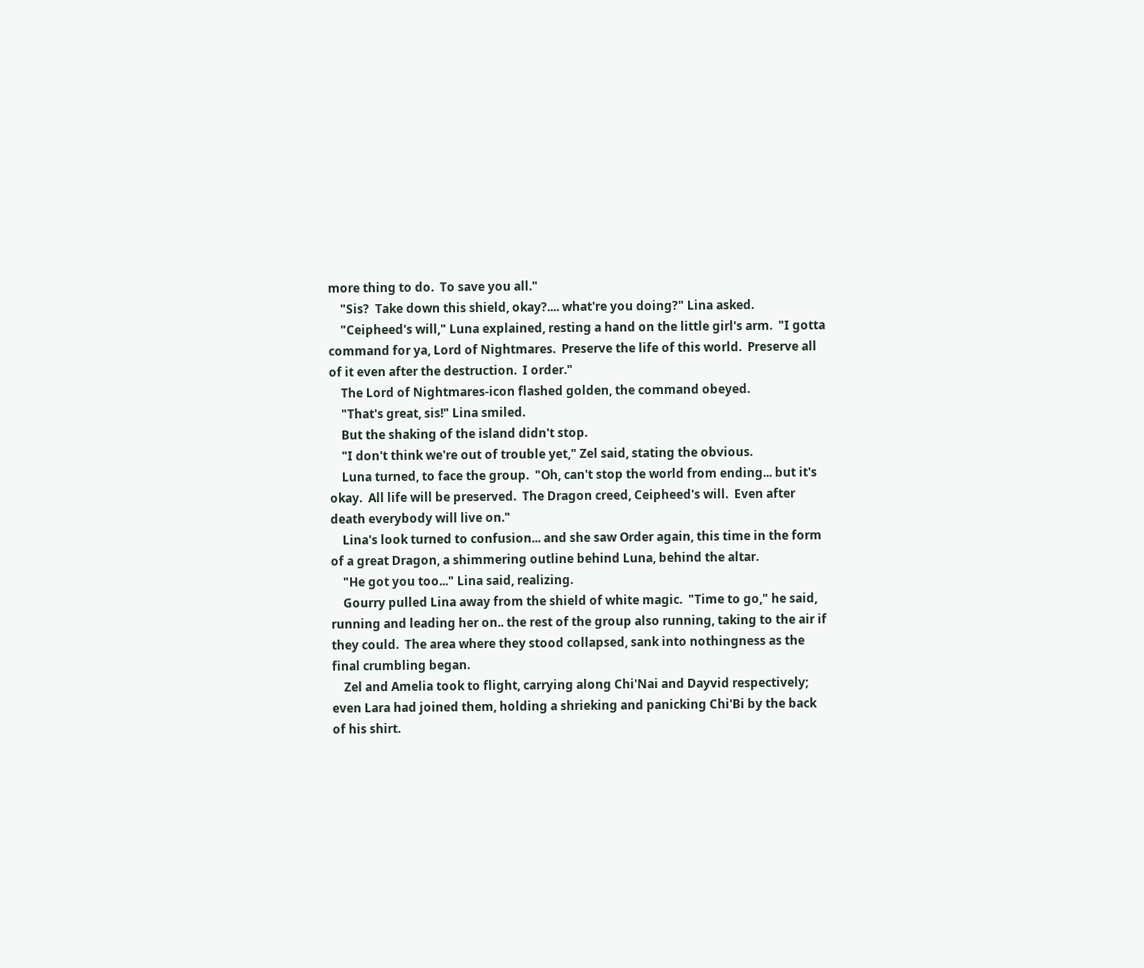more thing to do.  To save you all."
    "Sis?  Take down this shield, okay?.... what're you doing?" Lina asked.
    "Ceipheed's will," Luna explained, resting a hand on the little girl's arm.  "I gotta command for ya, Lord of Nightmares.  Preserve the life of this world.  Preserve all of it even after the destruction.  I order."
    The Lord of Nightmares-icon flashed golden, the command obeyed.
    "That's great, sis!" Lina smiled.
    But the shaking of the island didn't stop.
    "I don't think we're out of trouble yet," Zel said, stating the obvious.
    Luna turned, to face the group.  "Oh, can't stop the world from ending... but it's okay.  All life will be preserved.  The Dragon creed, Ceipheed's will.  Even after death everybody will live on."
    Lina's look turned to confusion... and she saw Order again, this time in the form of a great Dragon, a shimmering outline behind Luna, behind the altar.
    "He got you too..." Lina said, realizing.
    Gourry pulled Lina away from the shield of white magic.  "Time to go," he said, running and leading her on.. the rest of the group also running, taking to the air if they could.  The area where they stood collapsed, sank into nothingness as the final crumbling began.
    Zel and Amelia took to flight, carrying along Chi'Nai and Dayvid respectively; even Lara had joined them, holding a shrieking and panicking Chi'Bi by the back of his shirt.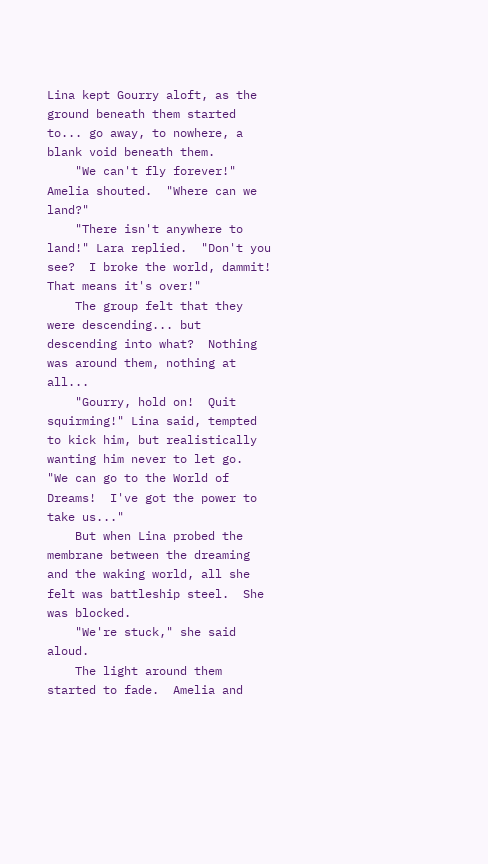Lina kept Gourry aloft, as the ground beneath them started to... go away, to nowhere, a blank void beneath them.
    "We can't fly forever!" Amelia shouted.  "Where can we land?"
    "There isn't anywhere to land!" Lara replied.  "Don't you see?  I broke the world, dammit!  That means it's over!"
    The group felt that they were descending... but descending into what?  Nothing was around them, nothing at all...
    "Gourry, hold on!  Quit squirming!" Lina said, tempted to kick him, but realistically wanting him never to let go.  "We can go to the World of Dreams!  I've got the power to take us..."
    But when Lina probed the membrane between the dreaming and the waking world, all she felt was battleship steel.  She was blocked.
    "We're stuck," she said aloud.
    The light around them started to fade.  Amelia and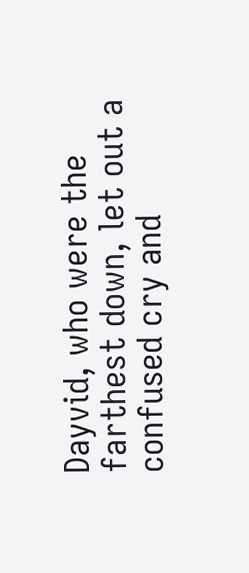Dayvid, who were the farthest down, let out a confused cry and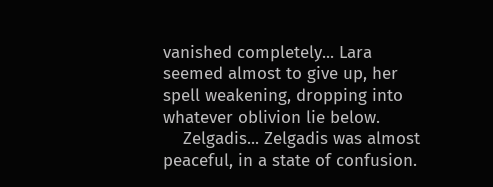vanished completely... Lara seemed almost to give up, her spell weakening, dropping into whatever oblivion lie below.
    Zelgadis... Zelgadis was almost peaceful, in a state of confusion.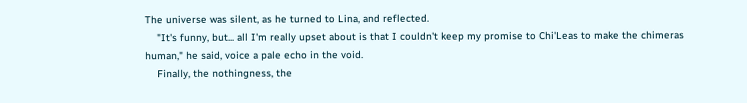The universe was silent, as he turned to Lina, and reflected.
    "It's funny, but... all I'm really upset about is that I couldn't keep my promise to Chi'Leas to make the chimeras human," he said, voice a pale echo in the void.
    Finally, the nothingness, the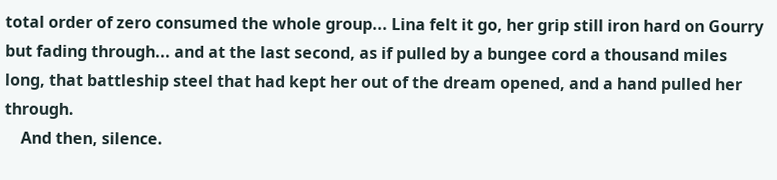total order of zero consumed the whole group... Lina felt it go, her grip still iron hard on Gourry but fading through... and at the last second, as if pulled by a bungee cord a thousand miles long, that battleship steel that had kept her out of the dream opened, and a hand pulled her through.
    And then, silence.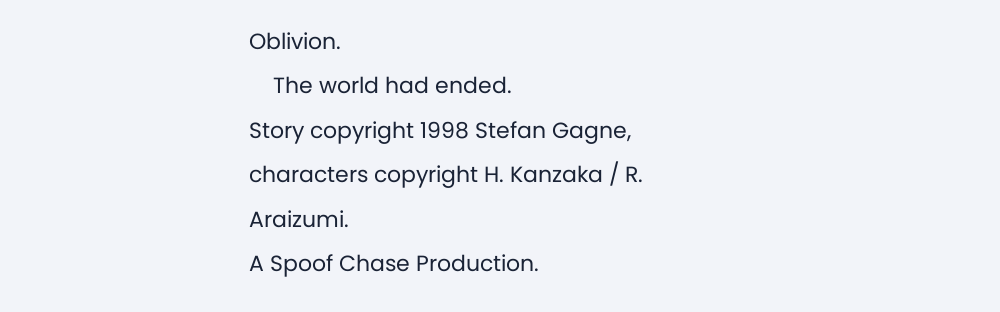Oblivion.
    The world had ended.
Story copyright 1998 Stefan Gagne, characters copyright H. Kanzaka / R. Araizumi.
A Spoof Chase Production.